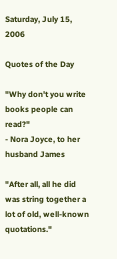Saturday, July 15, 2006

Quotes of the Day

"Why don't you write books people can read?"
- Nora Joyce, to her husband James

"After all, all he did was string together a lot of old, well-known quotations."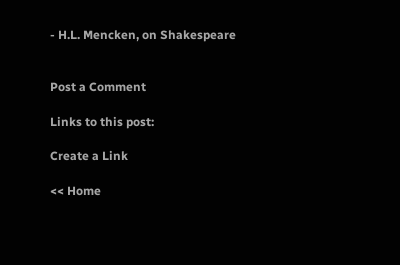- H.L. Mencken, on Shakespeare


Post a Comment

Links to this post:

Create a Link

<< Home